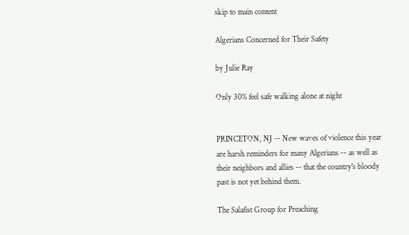skip to main content

Algerians Concerned for Their Safety

by Julie Ray

Only 30% feel safe walking alone at night


PRINCETON, NJ -- New waves of violence this year are harsh reminders for many Algerians -- as well as their neighbors and allies -- that the country's bloody past is not yet behind them.

The Salafist Group for Preaching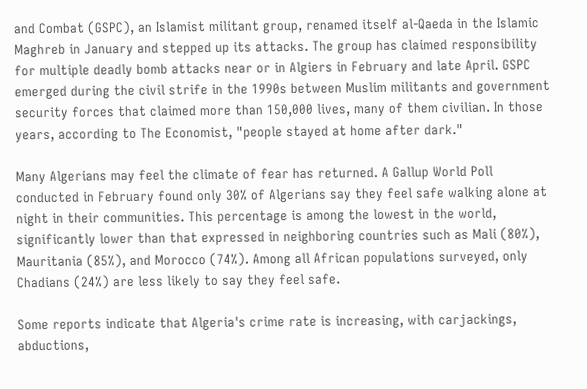and Combat (GSPC), an Islamist militant group, renamed itself al-Qaeda in the Islamic Maghreb in January and stepped up its attacks. The group has claimed responsibility for multiple deadly bomb attacks near or in Algiers in February and late April. GSPC emerged during the civil strife in the 1990s between Muslim militants and government security forces that claimed more than 150,000 lives, many of them civilian. In those years, according to The Economist, "people stayed at home after dark."

Many Algerians may feel the climate of fear has returned. A Gallup World Poll conducted in February found only 30% of Algerians say they feel safe walking alone at night in their communities. This percentage is among the lowest in the world, significantly lower than that expressed in neighboring countries such as Mali (80%), Mauritania (85%), and Morocco (74%). Among all African populations surveyed, only Chadians (24%) are less likely to say they feel safe.

Some reports indicate that Algeria's crime rate is increasing, with carjackings, abductions,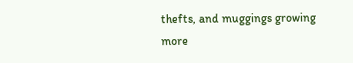thefts, and muggings growing more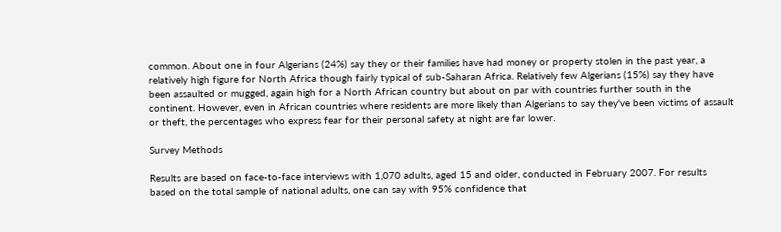common. About one in four Algerians (24%) say they or their families have had money or property stolen in the past year, a relatively high figure for North Africa though fairly typical of sub-Saharan Africa. Relatively few Algerians (15%) say they have been assaulted or mugged, again high for a North African country but about on par with countries further south in the continent. However, even in African countries where residents are more likely than Algerians to say they've been victims of assault or theft, the percentages who express fear for their personal safety at night are far lower.

Survey Methods

Results are based on face-to-face interviews with 1,070 adults, aged 15 and older, conducted in February 2007. For results based on the total sample of national adults, one can say with 95% confidence that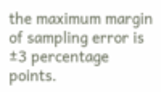the maximum margin of sampling error is ±3 percentage points.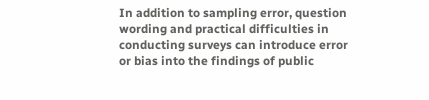In addition to sampling error, question wording and practical difficulties in conducting surveys can introduce error or bias into the findings of public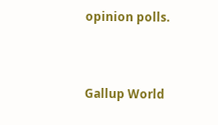opinion polls.


Gallup World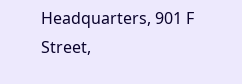Headquarters, 901 F Street,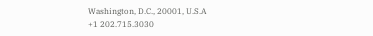Washington, D.C., 20001, U.S.A
+1 202.715.3030